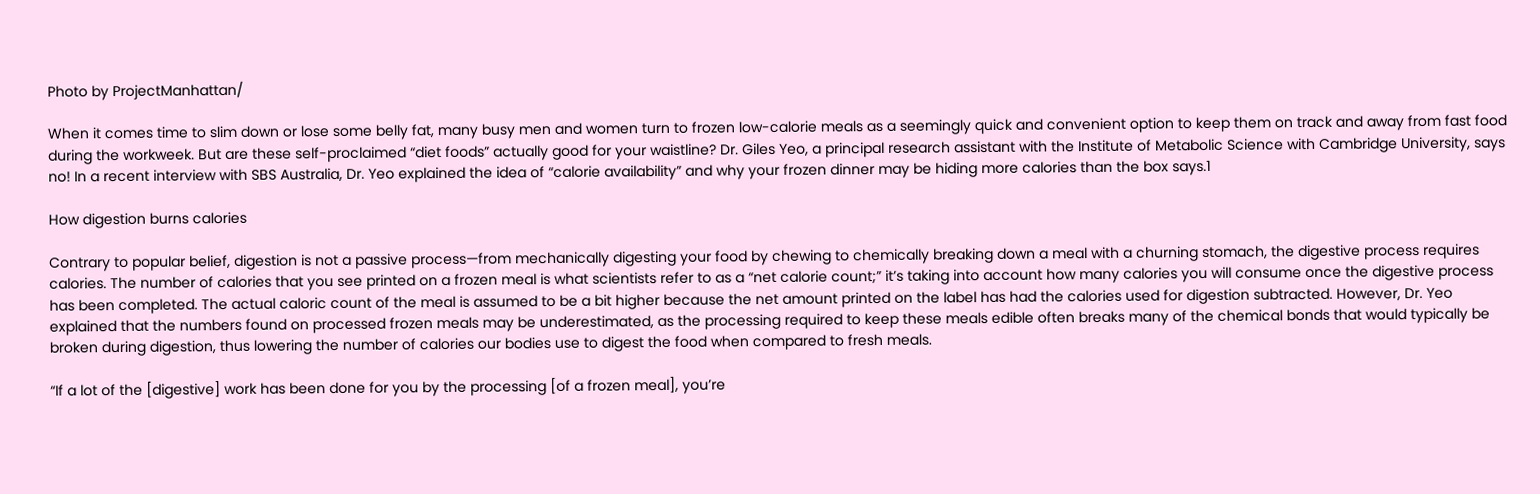Photo by ProjectManhattan/

When it comes time to slim down or lose some belly fat, many busy men and women turn to frozen low-calorie meals as a seemingly quick and convenient option to keep them on track and away from fast food during the workweek. But are these self-proclaimed “diet foods” actually good for your waistline? Dr. Giles Yeo, a principal research assistant with the Institute of Metabolic Science with Cambridge University, says no! In a recent interview with SBS Australia, Dr. Yeo explained the idea of “calorie availability” and why your frozen dinner may be hiding more calories than the box says.1

How digestion burns calories

Contrary to popular belief, digestion is not a passive process—from mechanically digesting your food by chewing to chemically breaking down a meal with a churning stomach, the digestive process requires calories. The number of calories that you see printed on a frozen meal is what scientists refer to as a “net calorie count;” it’s taking into account how many calories you will consume once the digestive process has been completed. The actual caloric count of the meal is assumed to be a bit higher because the net amount printed on the label has had the calories used for digestion subtracted. However, Dr. Yeo explained that the numbers found on processed frozen meals may be underestimated, as the processing required to keep these meals edible often breaks many of the chemical bonds that would typically be broken during digestion, thus lowering the number of calories our bodies use to digest the food when compared to fresh meals.

“If a lot of the [digestive] work has been done for you by the processing [of a frozen meal], you’re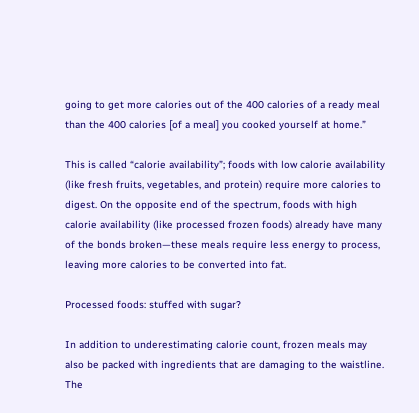going to get more calories out of the 400 calories of a ready meal than the 400 calories [of a meal] you cooked yourself at home.”

This is called “calorie availability”; foods with low calorie availability (like fresh fruits, vegetables, and protein) require more calories to digest. On the opposite end of the spectrum, foods with high calorie availability (like processed frozen foods) already have many of the bonds broken—these meals require less energy to process, leaving more calories to be converted into fat.

Processed foods: stuffed with sugar?

In addition to underestimating calorie count, frozen meals may also be packed with ingredients that are damaging to the waistline. The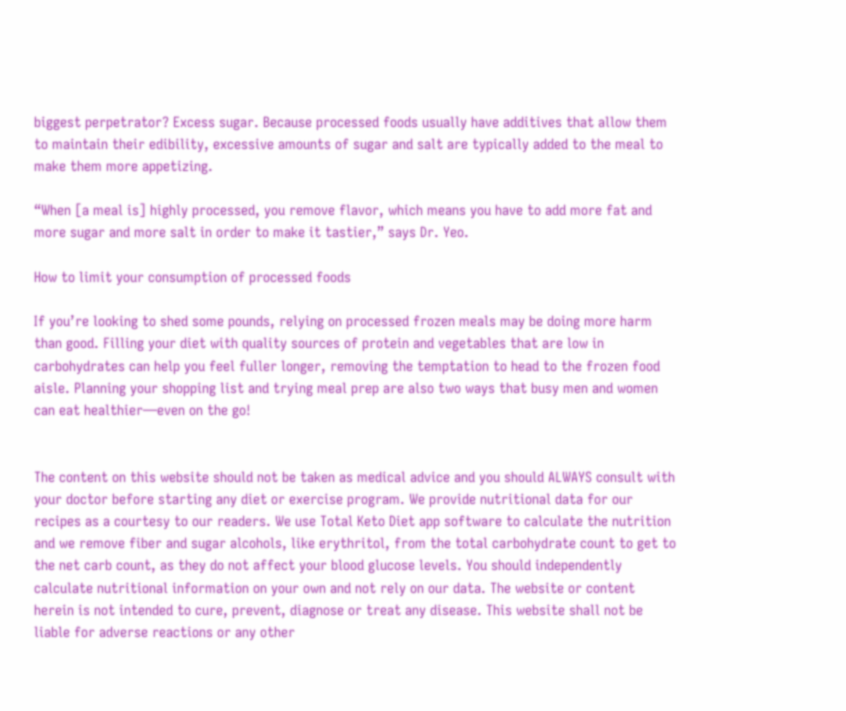biggest perpetrator? Excess sugar. Because processed foods usually have additives that allow them to maintain their edibility, excessive amounts of sugar and salt are typically added to the meal to make them more appetizing.

“When [a meal is] highly processed, you remove flavor, which means you have to add more fat and more sugar and more salt in order to make it tastier,” says Dr. Yeo.

How to limit your consumption of processed foods

If you’re looking to shed some pounds, relying on processed frozen meals may be doing more harm than good. Filling your diet with quality sources of protein and vegetables that are low in carbohydrates can help you feel fuller longer, removing the temptation to head to the frozen food aisle. Planning your shopping list and trying meal prep are also two ways that busy men and women can eat healthier—even on the go!


The content on this website should not be taken as medical advice and you should ALWAYS consult with your doctor before starting any diet or exercise program. We provide nutritional data for our recipes as a courtesy to our readers. We use Total Keto Diet app software to calculate the nutrition and we remove fiber and sugar alcohols, like erythritol, from the total carbohydrate count to get to the net carb count, as they do not affect your blood glucose levels. You should independently calculate nutritional information on your own and not rely on our data. The website or content herein is not intended to cure, prevent, diagnose or treat any disease. This website shall not be liable for adverse reactions or any other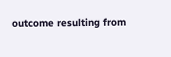outcome resulting from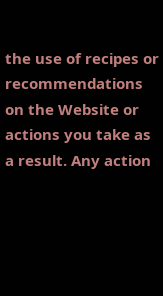the use of recipes or recommendations on the Website or actions you take as a result. Any action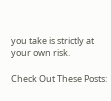you take is strictly at your own risk.

Check Out These Posts: